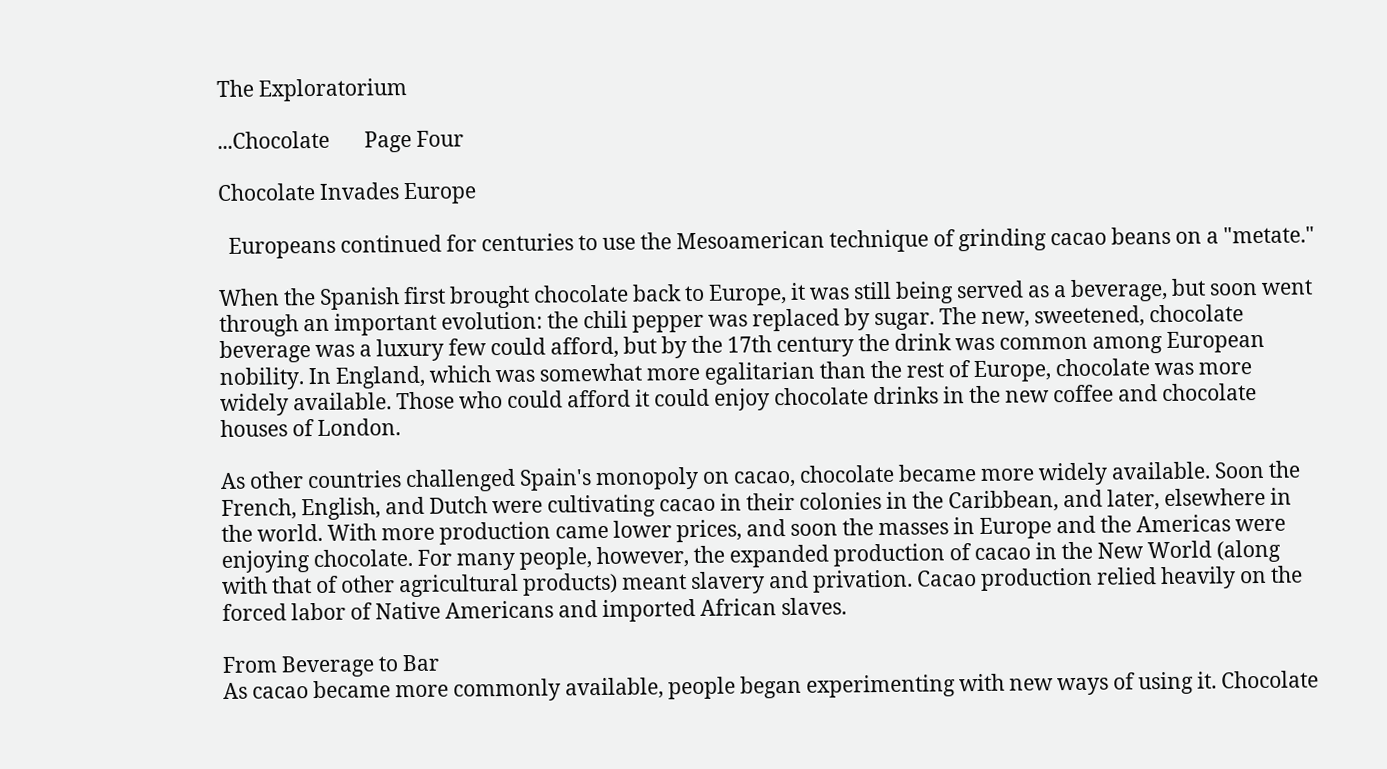The Exploratorium

...Chocolate       Page Four

Chocolate Invades Europe

  Europeans continued for centuries to use the Mesoamerican technique of grinding cacao beans on a "metate."

When the Spanish first brought chocolate back to Europe, it was still being served as a beverage, but soon went through an important evolution: the chili pepper was replaced by sugar. The new, sweetened, chocolate beverage was a luxury few could afford, but by the 17th century the drink was common among European nobility. In England, which was somewhat more egalitarian than the rest of Europe, chocolate was more widely available. Those who could afford it could enjoy chocolate drinks in the new coffee and chocolate houses of London.

As other countries challenged Spain's monopoly on cacao, chocolate became more widely available. Soon the French, English, and Dutch were cultivating cacao in their colonies in the Caribbean, and later, elsewhere in the world. With more production came lower prices, and soon the masses in Europe and the Americas were enjoying chocolate. For many people, however, the expanded production of cacao in the New World (along with that of other agricultural products) meant slavery and privation. Cacao production relied heavily on the forced labor of Native Americans and imported African slaves.

From Beverage to Bar
As cacao became more commonly available, people began experimenting with new ways of using it. Chocolate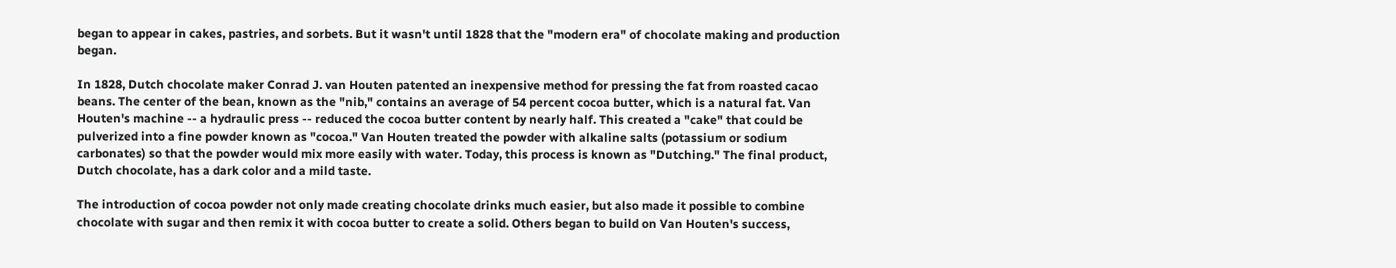began to appear in cakes, pastries, and sorbets. But it wasn't until 1828 that the "modern era" of chocolate making and production began.

In 1828, Dutch chocolate maker Conrad J. van Houten patented an inexpensive method for pressing the fat from roasted cacao beans. The center of the bean, known as the "nib," contains an average of 54 percent cocoa butter, which is a natural fat. Van Houten's machine -- a hydraulic press -- reduced the cocoa butter content by nearly half. This created a "cake" that could be pulverized into a fine powder known as "cocoa." Van Houten treated the powder with alkaline salts (potassium or sodium carbonates) so that the powder would mix more easily with water. Today, this process is known as "Dutching." The final product, Dutch chocolate, has a dark color and a mild taste.

The introduction of cocoa powder not only made creating chocolate drinks much easier, but also made it possible to combine chocolate with sugar and then remix it with cocoa butter to create a solid. Others began to build on Van Houten's success,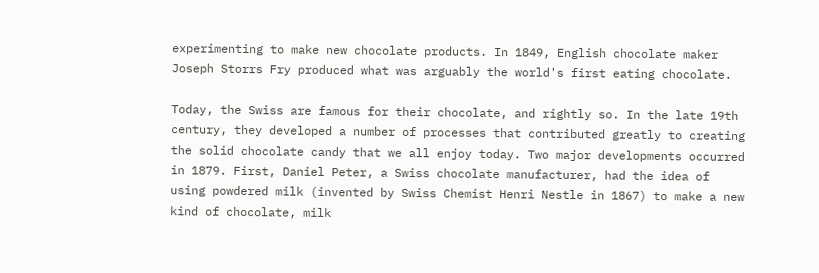experimenting to make new chocolate products. In 1849, English chocolate maker Joseph Storrs Fry produced what was arguably the world's first eating chocolate.

Today, the Swiss are famous for their chocolate, and rightly so. In the late 19th century, they developed a number of processes that contributed greatly to creating the solid chocolate candy that we all enjoy today. Two major developments occurred in 1879. First, Daniel Peter, a Swiss chocolate manufacturer, had the idea of using powdered milk (invented by Swiss Chemist Henri Nestle in 1867) to make a new kind of chocolate, milk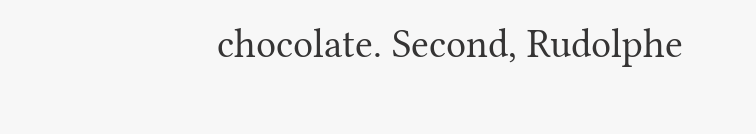chocolate. Second, Rudolphe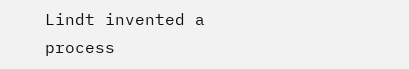Lindt invented a process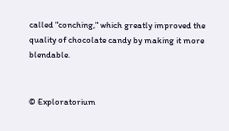called "conching," which greatly improved the quality of chocolate candy by making it more blendable.


© Exploratorium